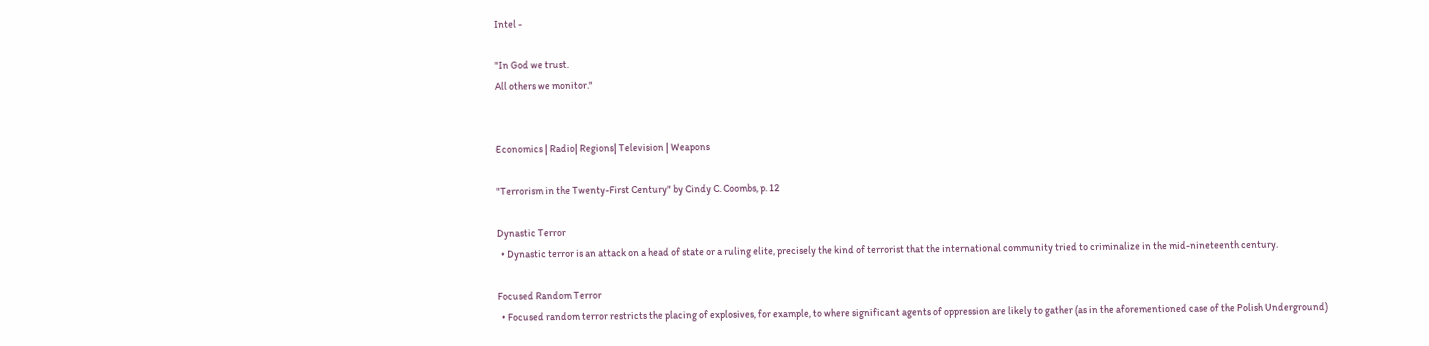Intel -

"In God we trust.
All others we monitor."


Economics | Radio| Regions| Television | Weapons

"Terrorism in the Twenty-First Century" by Cindy C. Coombs, p. 12

Dynastic Terror
  • Dynastic terror is an attack on a head of state or a ruling elite, precisely the kind of terrorist that the international community tried to criminalize in the mid-nineteenth century.

Focused Random Terror
  • Focused random terror restricts the placing of explosives, for example, to where significant agents of oppression are likely to gather (as in the aforementioned case of the Polish Underground)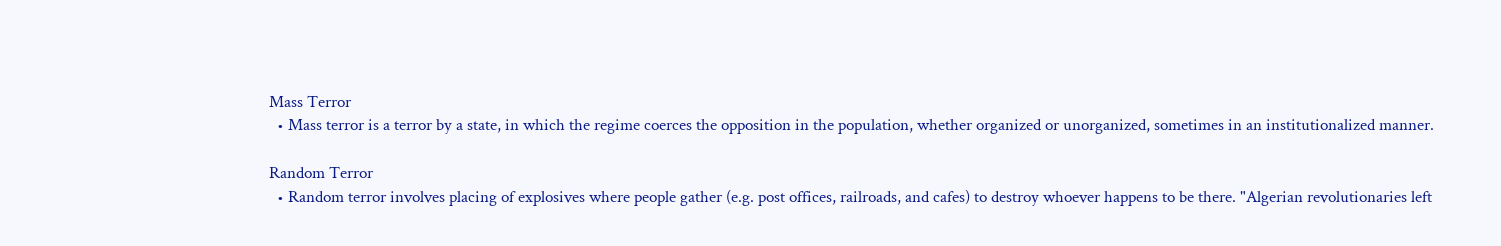Mass Terror
  • Mass terror is a terror by a state, in which the regime coerces the opposition in the population, whether organized or unorganized, sometimes in an institutionalized manner.

Random Terror
  • Random terror involves placing of explosives where people gather (e.g. post offices, railroads, and cafes) to destroy whoever happens to be there. "Algerian revolutionaries left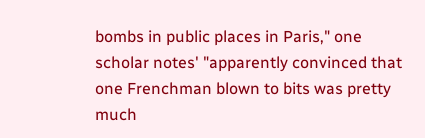bombs in public places in Paris," one scholar notes' "apparently convinced that one Frenchman blown to bits was pretty much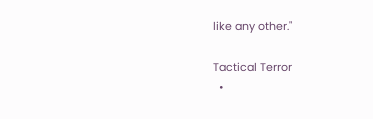like any other."

Tactical Terror
  •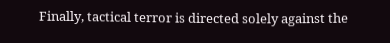Finally, tactical terror is directed solely against the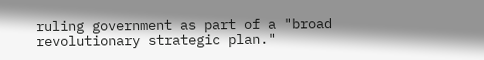ruling government as part of a "broad revolutionary strategic plan."